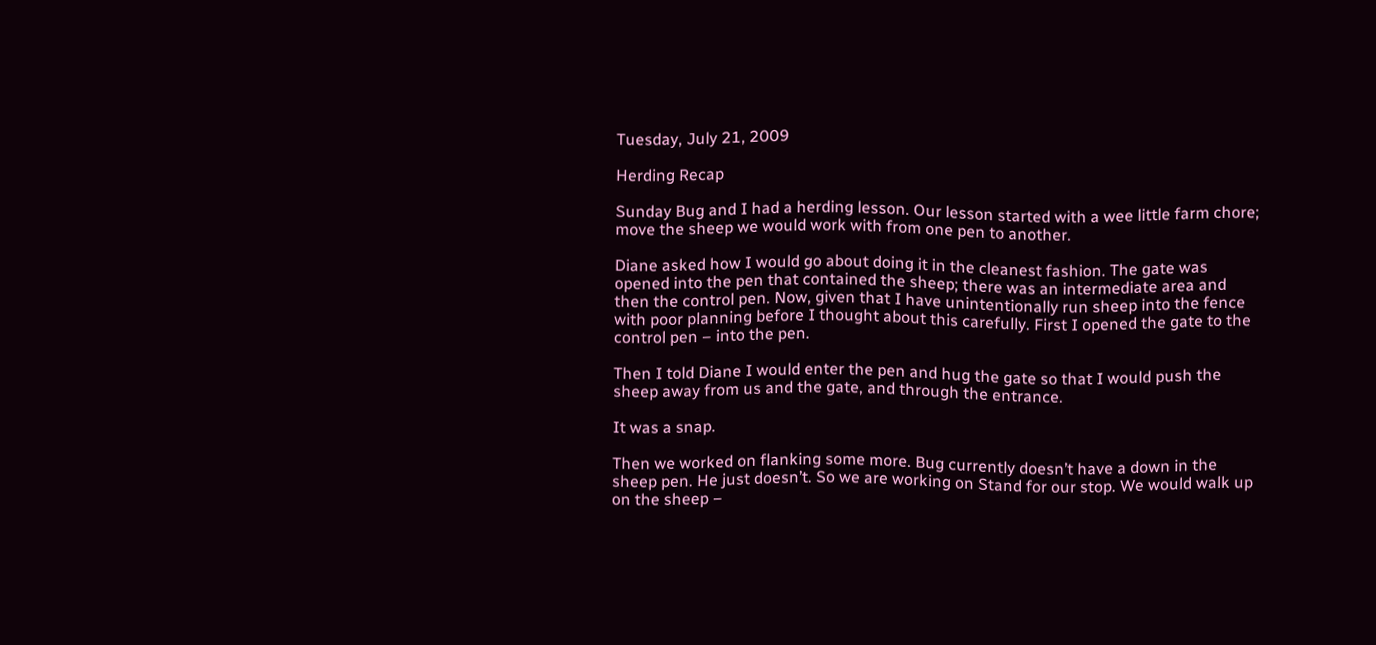Tuesday, July 21, 2009

Herding Recap

Sunday Bug and I had a herding lesson. Our lesson started with a wee little farm chore; move the sheep we would work with from one pen to another.

Diane asked how I would go about doing it in the cleanest fashion. The gate was opened into the pen that contained the sheep; there was an intermediate area and then the control pen. Now, given that I have unintentionally run sheep into the fence with poor planning before I thought about this carefully. First I opened the gate to the control pen – into the pen.

Then I told Diane I would enter the pen and hug the gate so that I would push the sheep away from us and the gate, and through the entrance.

It was a snap.

Then we worked on flanking some more. Bug currently doesn’t have a down in the sheep pen. He just doesn’t. So we are working on Stand for our stop. We would walk up on the sheep –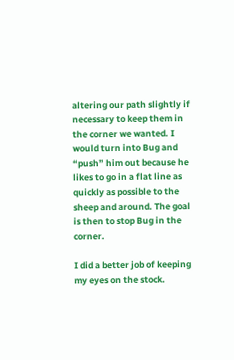altering our path slightly if necessary to keep them in the corner we wanted. I would turn into Bug and “push” him out because he likes to go in a flat line as quickly as possible to the sheep and around. The goal is then to stop Bug in the corner.

I did a better job of keeping my eyes on the stock.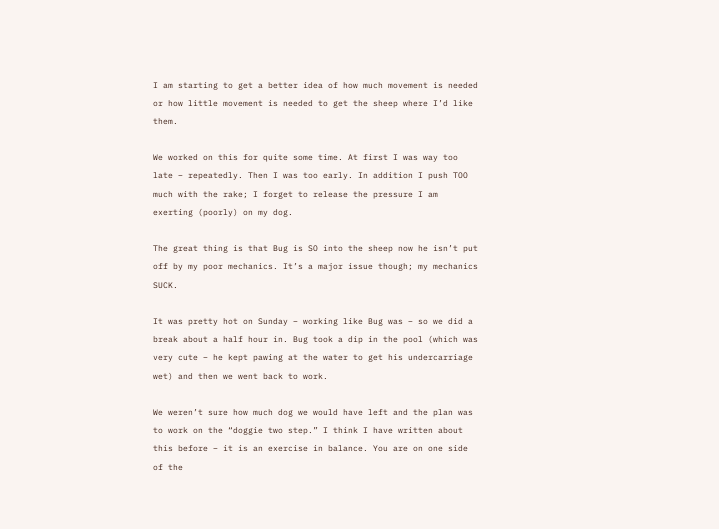I am starting to get a better idea of how much movement is needed or how little movement is needed to get the sheep where I’d like them.

We worked on this for quite some time. At first I was way too late – repeatedly. Then I was too early. In addition I push TOO much with the rake; I forget to release the pressure I am exerting (poorly) on my dog.

The great thing is that Bug is SO into the sheep now he isn’t put off by my poor mechanics. It’s a major issue though; my mechanics SUCK.

It was pretty hot on Sunday – working like Bug was – so we did a break about a half hour in. Bug took a dip in the pool (which was very cute – he kept pawing at the water to get his undercarriage wet) and then we went back to work.

We weren’t sure how much dog we would have left and the plan was to work on the “doggie two step.” I think I have written about this before – it is an exercise in balance. You are on one side of the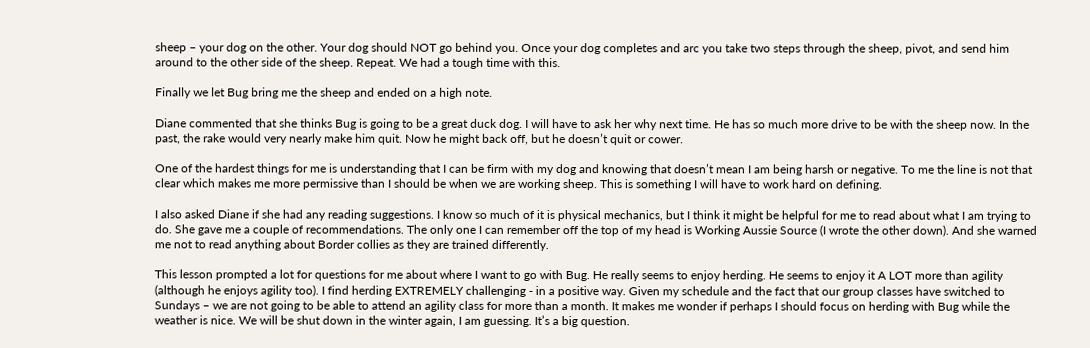sheep – your dog on the other. Your dog should NOT go behind you. Once your dog completes and arc you take two steps through the sheep, pivot, and send him around to the other side of the sheep. Repeat. We had a tough time with this.

Finally we let Bug bring me the sheep and ended on a high note.

Diane commented that she thinks Bug is going to be a great duck dog. I will have to ask her why next time. He has so much more drive to be with the sheep now. In the past, the rake would very nearly make him quit. Now he might back off, but he doesn’t quit or cower.

One of the hardest things for me is understanding that I can be firm with my dog and knowing that doesn’t mean I am being harsh or negative. To me the line is not that clear which makes me more permissive than I should be when we are working sheep. This is something I will have to work hard on defining.

I also asked Diane if she had any reading suggestions. I know so much of it is physical mechanics, but I think it might be helpful for me to read about what I am trying to do. She gave me a couple of recommendations. The only one I can remember off the top of my head is Working Aussie Source (I wrote the other down). And she warned me not to read anything about Border collies as they are trained differently.

This lesson prompted a lot for questions for me about where I want to go with Bug. He really seems to enjoy herding. He seems to enjoy it A LOT more than agility (although he enjoys agility too). I find herding EXTREMELY challenging - in a positive way. Given my schedule and the fact that our group classes have switched to Sundays – we are not going to be able to attend an agility class for more than a month. It makes me wonder if perhaps I should focus on herding with Bug while the weather is nice. We will be shut down in the winter again, I am guessing. It’s a big question.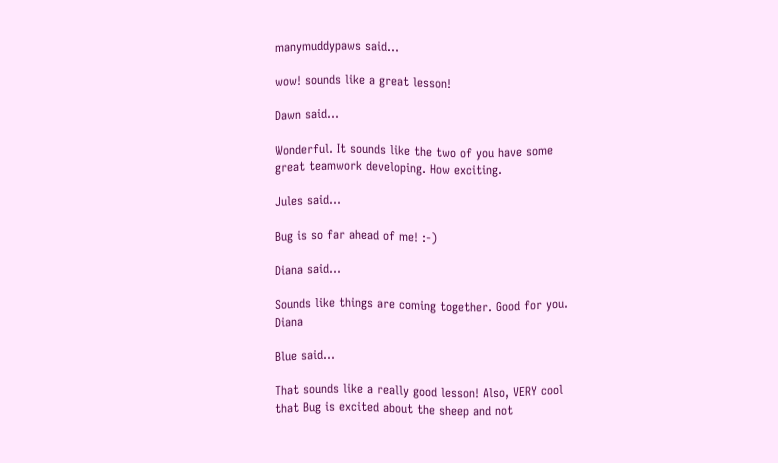manymuddypaws said...

wow! sounds like a great lesson!

Dawn said...

Wonderful. It sounds like the two of you have some great teamwork developing. How exciting.

Jules said...

Bug is so far ahead of me! :-)

Diana said...

Sounds like things are coming together. Good for you. Diana

Blue said...

That sounds like a really good lesson! Also, VERY cool that Bug is excited about the sheep and not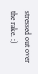stressed out over the rake. :)